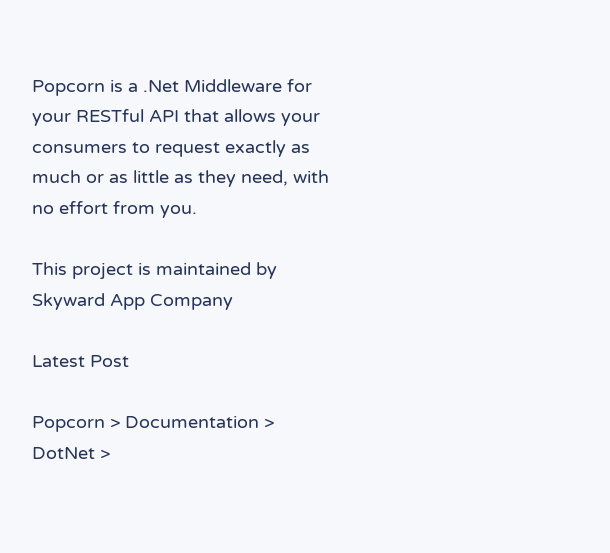Popcorn is a .Net Middleware for your RESTful API that allows your consumers to request exactly as much or as little as they need, with no effort from you.

This project is maintained by Skyward App Company

Latest Post

Popcorn > Documentation > DotNet >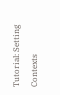Tutorial: Setting Contexts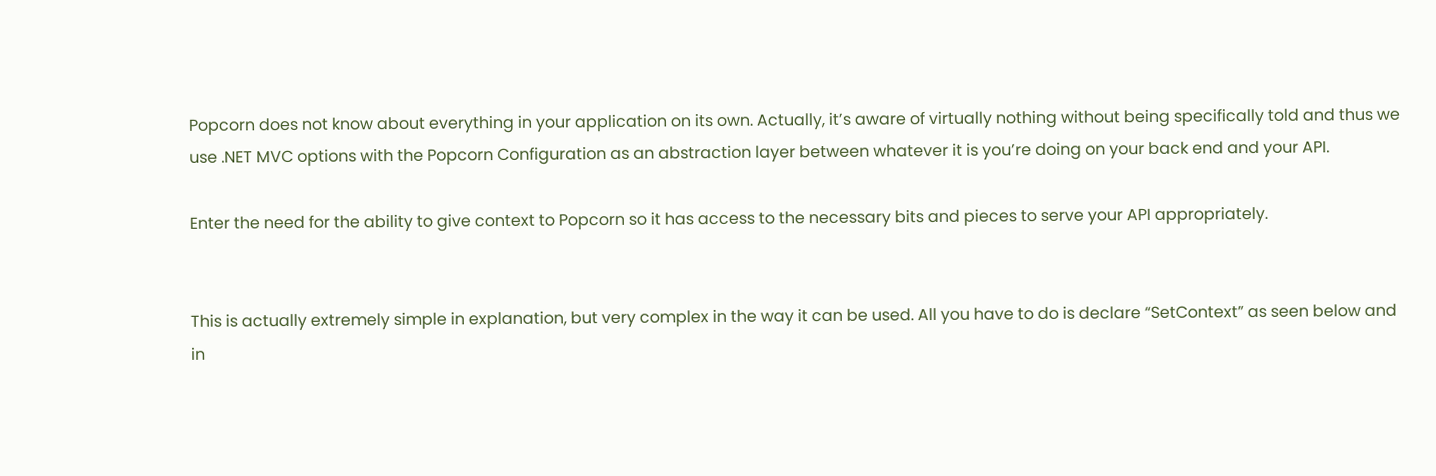Popcorn does not know about everything in your application on its own. Actually, it’s aware of virtually nothing without being specifically told and thus we use .NET MVC options with the Popcorn Configuration as an abstraction layer between whatever it is you’re doing on your back end and your API.

Enter the need for the ability to give context to Popcorn so it has access to the necessary bits and pieces to serve your API appropriately.


This is actually extremely simple in explanation, but very complex in the way it can be used. All you have to do is declare “SetContext” as seen below and in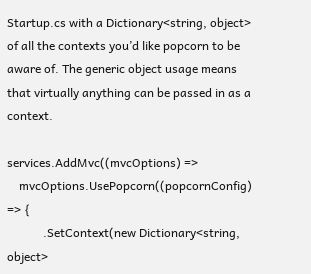Startup.cs with a Dictionary<string, object> of all the contexts you’d like popcorn to be aware of. The generic object usage means that virtually anything can be passed in as a context.

services.AddMvc((mvcOptions) =>
    mvcOptions.UsePopcorn((popcornConfig) => {
            .SetContext(new Dictionary<string, object>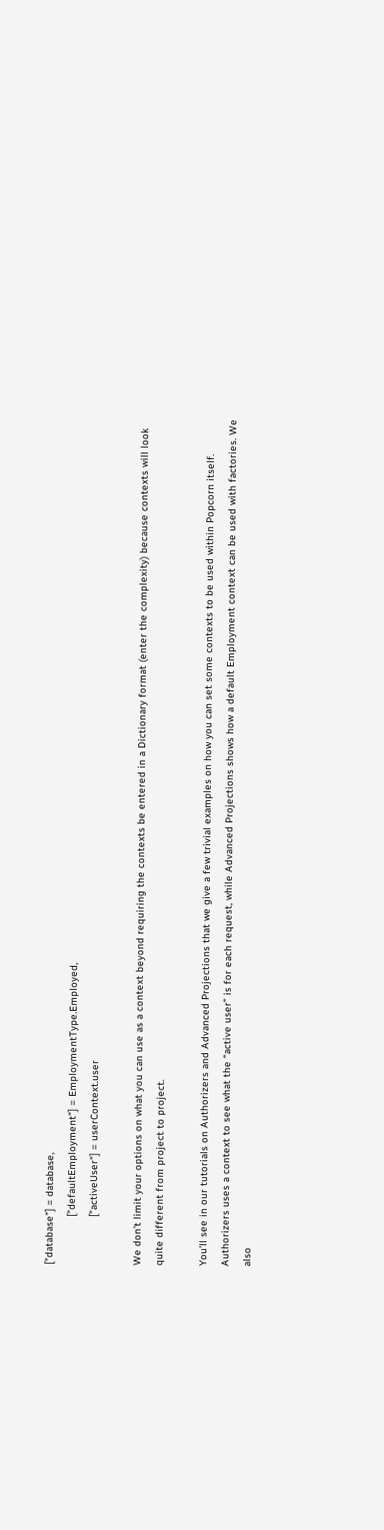["database"] = database,
                ["defaultEmployment"] = EmploymentType.Employed,
                ["activeUser"] = userContext.user

We don’t limit your options on what you can use as a context beyond requiring the contexts be entered in a Dictionary format (enter the complexity) because contexts will look quite different from project to project.

You’ll see in our tutorials on Authorizers and Advanced Projections that we give a few trivial examples on how you can set some contexts to be used within Popcorn itself. Authorizers uses a context to see what the “active user” is for each request, while Advanced Projections shows how a default Employment context can be used with factories. We also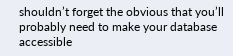shouldn’t forget the obvious that you’ll probably need to make your database accessible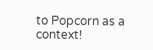to Popcorn as a context!